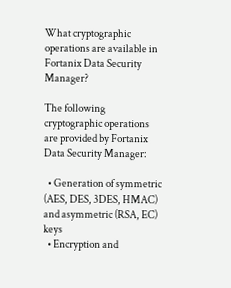What cryptographic operations are available in Fortanix Data Security Manager?

The following cryptographic operations are provided by Fortanix Data Security Manager:

  • Generation of symmetric (AES, DES, 3DES, HMAC) and asymmetric (RSA, EC) keys
  • Encryption and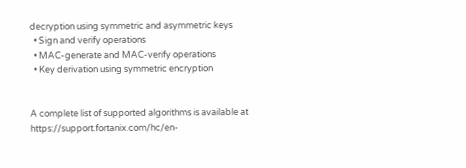decryption using symmetric and asymmetric keys
  • Sign and verify operations
  • MAC-generate and MAC-verify operations
  • Key derivation using symmetric encryption


A complete list of supported algorithms is available at https://support.fortanix.com/hc/en-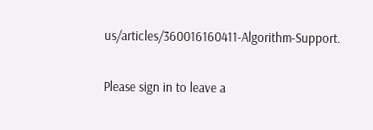us/articles/360016160411-Algorithm-Support.


Please sign in to leave a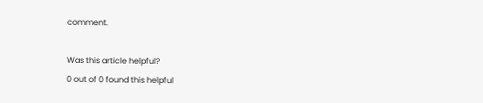comment.

Was this article helpful?
0 out of 0 found this helpful